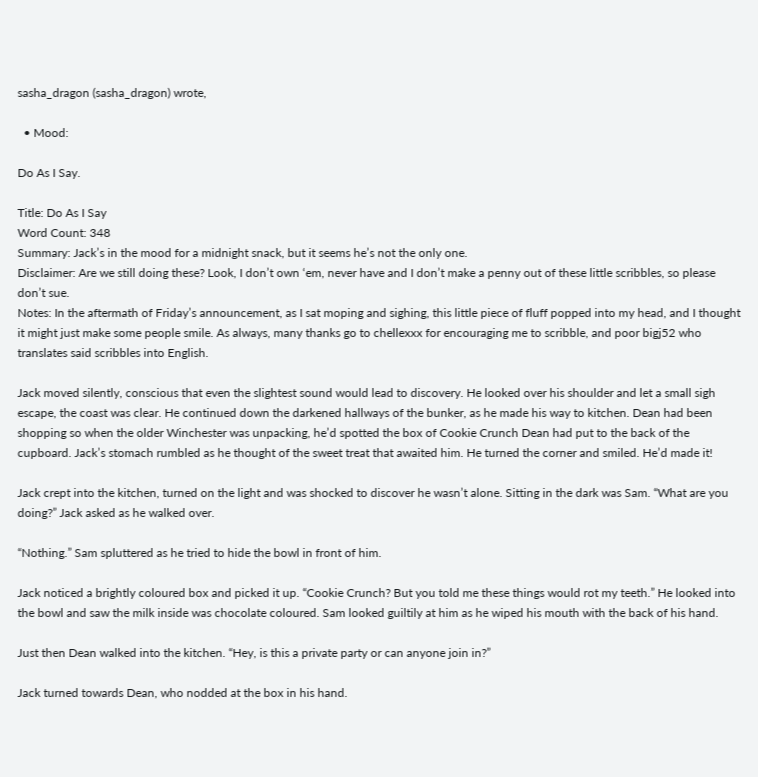sasha_dragon (sasha_dragon) wrote,

  • Mood:

Do As I Say.

Title: Do As I Say
Word Count: 348
Summary: Jack’s in the mood for a midnight snack, but it seems he’s not the only one.
Disclaimer: Are we still doing these? Look, I don’t own ‘em, never have and I don’t make a penny out of these little scribbles, so please don’t sue.
Notes: In the aftermath of Friday’s announcement, as I sat moping and sighing, this little piece of fluff popped into my head, and I thought it might just make some people smile. As always, many thanks go to chellexxx for encouraging me to scribble, and poor bigj52 who translates said scribbles into English.

Jack moved silently, conscious that even the slightest sound would lead to discovery. He looked over his shoulder and let a small sigh escape, the coast was clear. He continued down the darkened hallways of the bunker, as he made his way to kitchen. Dean had been shopping so when the older Winchester was unpacking, he’d spotted the box of Cookie Crunch Dean had put to the back of the cupboard. Jack’s stomach rumbled as he thought of the sweet treat that awaited him. He turned the corner and smiled. He’d made it!

Jack crept into the kitchen, turned on the light and was shocked to discover he wasn’t alone. Sitting in the dark was Sam. “What are you doing?” Jack asked as he walked over.

“Nothing.” Sam spluttered as he tried to hide the bowl in front of him.

Jack noticed a brightly coloured box and picked it up. “Cookie Crunch? But you told me these things would rot my teeth.” He looked into the bowl and saw the milk inside was chocolate coloured. Sam looked guiltily at him as he wiped his mouth with the back of his hand.

Just then Dean walked into the kitchen. “Hey, is this a private party or can anyone join in?”

Jack turned towards Dean, who nodded at the box in his hand.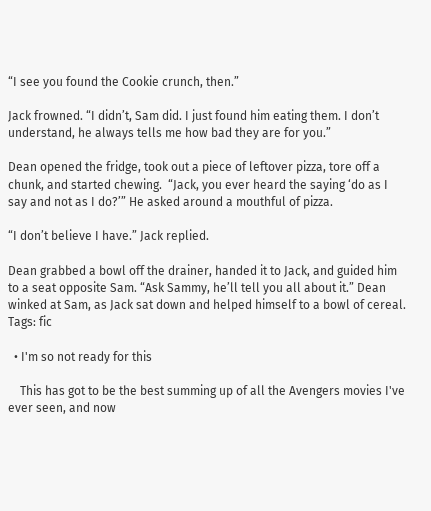“I see you found the Cookie crunch, then.”

Jack frowned. “I didn’t, Sam did. I just found him eating them. I don’t understand, he always tells me how bad they are for you.”

Dean opened the fridge, took out a piece of leftover pizza, tore off a chunk, and started chewing.  “Jack, you ever heard the saying ‘do as I say and not as I do?’” He asked around a mouthful of pizza.

“I don’t believe I have.” Jack replied.

Dean grabbed a bowl off the drainer, handed it to Jack, and guided him to a seat opposite Sam. “Ask Sammy, he’ll tell you all about it.” Dean winked at Sam, as Jack sat down and helped himself to a bowl of cereal.
Tags: fic

  • I'm so not ready for this

    This has got to be the best summing up of all the Avengers movies I've ever seen, and now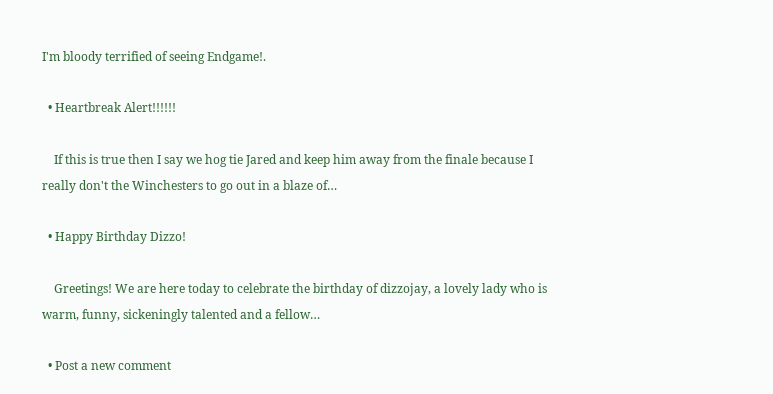I'm bloody terrified of seeing Endgame!.

  • Heartbreak Alert!!!!!!

    If this is true then I say we hog tie Jared and keep him away from the finale because I really don't the Winchesters to go out in a blaze of…

  • Happy Birthday Dizzo!

    Greetings! We are here today to celebrate the birthday of dizzojay, a lovely lady who is warm, funny, sickeningly talented and a fellow…

  • Post a new comment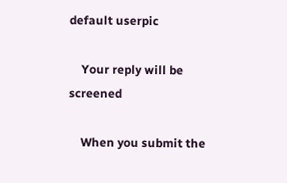default userpic

    Your reply will be screened

    When you submit the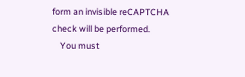form an invisible reCAPTCHA check will be performed.
    You must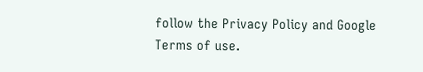follow the Privacy Policy and Google Terms of use.